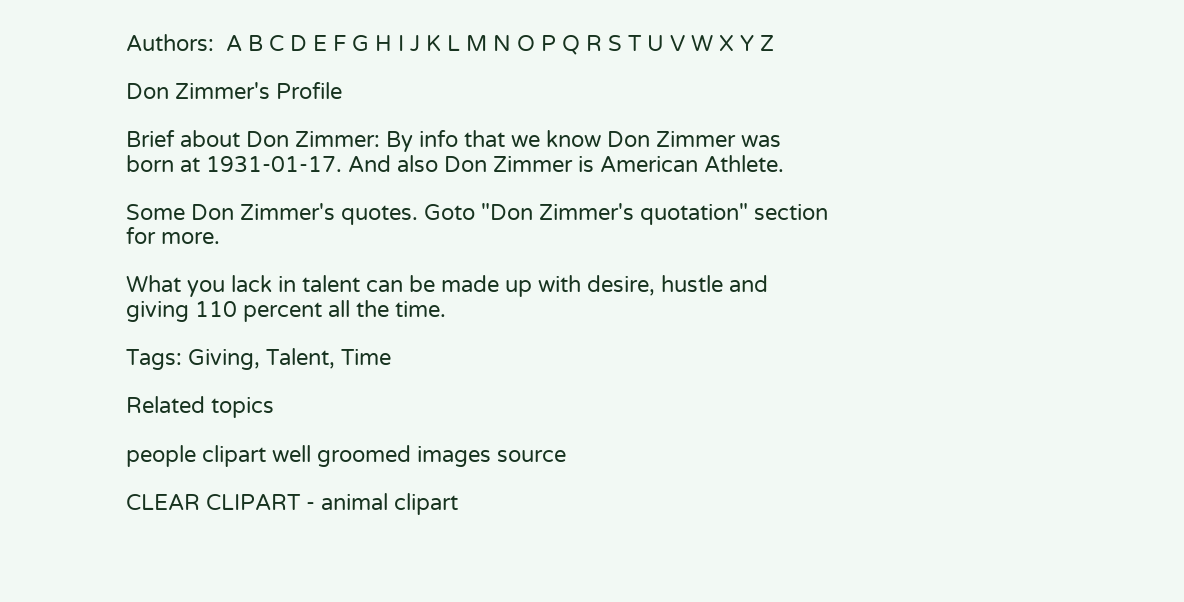Authors:  A B C D E F G H I J K L M N O P Q R S T U V W X Y Z

Don Zimmer's Profile

Brief about Don Zimmer: By info that we know Don Zimmer was born at 1931-01-17. And also Don Zimmer is American Athlete.

Some Don Zimmer's quotes. Goto "Don Zimmer's quotation" section for more.

What you lack in talent can be made up with desire, hustle and giving 110 percent all the time.

Tags: Giving, Talent, Time

Related topics

people clipart well groomed images source

CLEAR CLIPART - animal clipart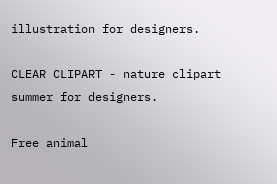illustration for designers.

CLEAR CLIPART - nature clipart summer for designers.

Free animal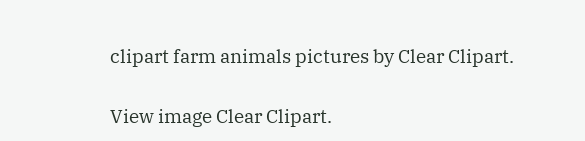clipart farm animals pictures by Clear Clipart.

View image Clear Clipart.